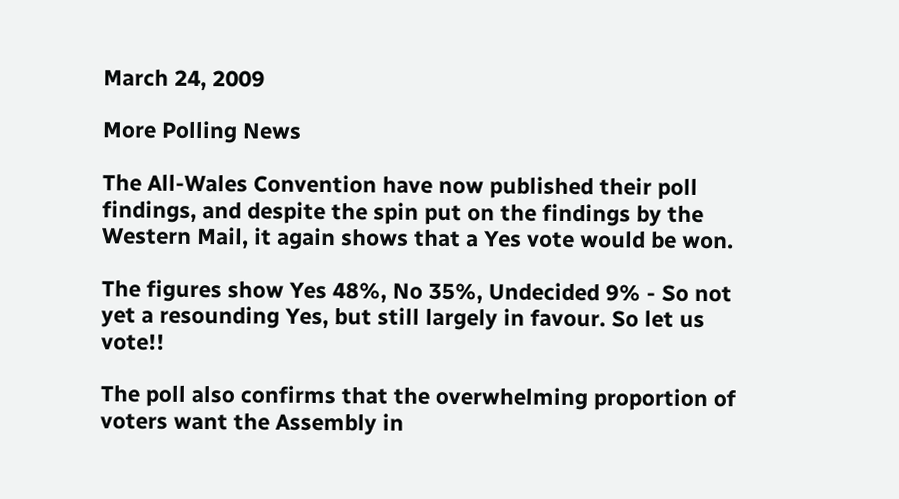March 24, 2009

More Polling News

The All-Wales Convention have now published their poll findings, and despite the spin put on the findings by the Western Mail, it again shows that a Yes vote would be won.

The figures show Yes 48%, No 35%, Undecided 9% - So not yet a resounding Yes, but still largely in favour. So let us vote!!

The poll also confirms that the overwhelming proportion of voters want the Assembly in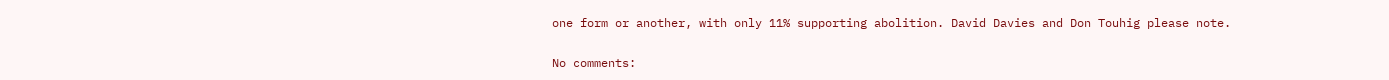one form or another, with only 11% supporting abolition. David Davies and Don Touhig please note.

No comments: